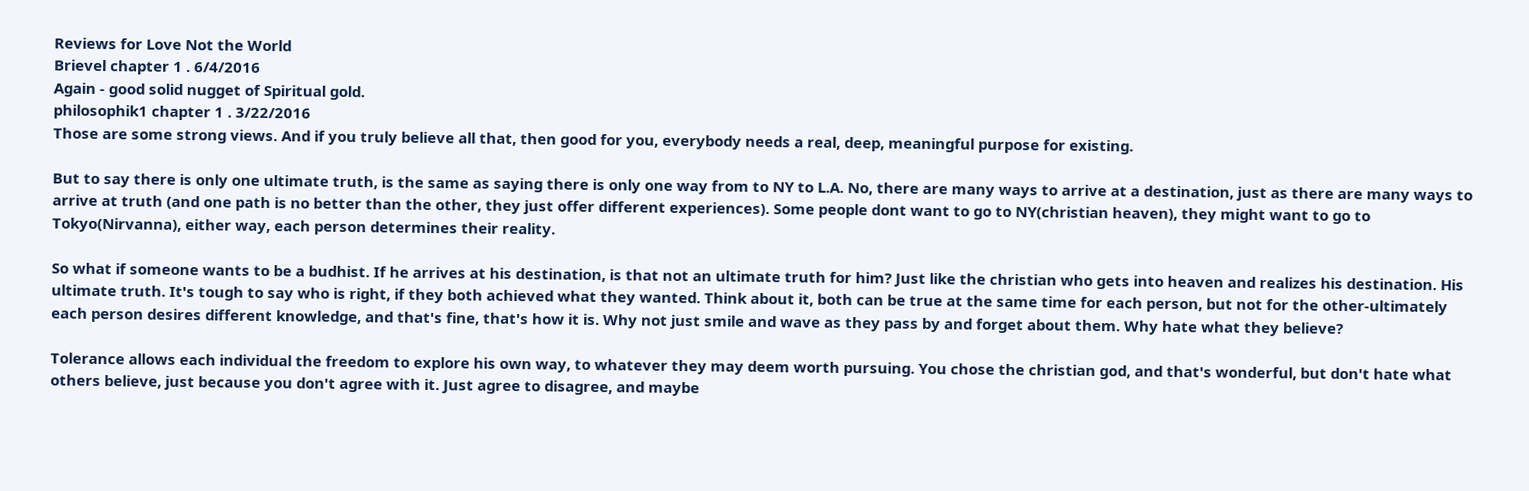Reviews for Love Not the World
Brievel chapter 1 . 6/4/2016
Again - good solid nugget of Spiritual gold.
philosophik1 chapter 1 . 3/22/2016
Those are some strong views. And if you truly believe all that, then good for you, everybody needs a real, deep, meaningful purpose for existing.

But to say there is only one ultimate truth, is the same as saying there is only one way from to NY to L.A. No, there are many ways to arrive at a destination, just as there are many ways to arrive at truth (and one path is no better than the other, they just offer different experiences). Some people dont want to go to NY(christian heaven), they might want to go to Tokyo(Nirvanna), either way, each person determines their reality.

So what if someone wants to be a budhist. If he arrives at his destination, is that not an ultimate truth for him? Just like the christian who gets into heaven and realizes his destination. His ultimate truth. It's tough to say who is right, if they both achieved what they wanted. Think about it, both can be true at the same time for each person, but not for the other-ultimately each person desires different knowledge, and that's fine, that's how it is. Why not just smile and wave as they pass by and forget about them. Why hate what they believe?

Tolerance allows each individual the freedom to explore his own way, to whatever they may deem worth pursuing. You chose the christian god, and that's wonderful, but don't hate what others believe, just because you don't agree with it. Just agree to disagree, and maybe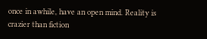once in awhile, have an open mind. Reality is crazier than fiction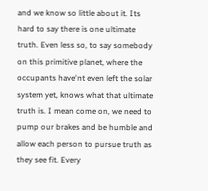and we know so little about it. Its hard to say there is one ultimate truth. Even less so, to say somebody on this primitive planet, where the occupants have'nt even left the solar system yet, knows what that ultimate truth is. I mean come on, we need to pump our brakes and be humble and allow each person to pursue truth as they see fit. Every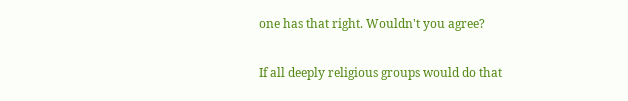one has that right. Wouldn't you agree?

If all deeply religious groups would do that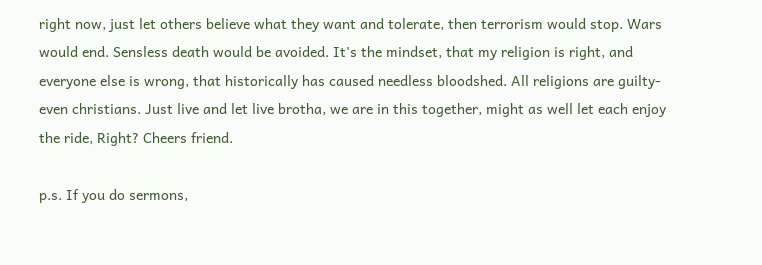right now, just let others believe what they want and tolerate, then terrorism would stop. Wars would end. Sensless death would be avoided. It's the mindset, that my religion is right, and everyone else is wrong, that historically has caused needless bloodshed. All religions are guilty-even christians. Just live and let live brotha, we are in this together, might as well let each enjoy the ride, Right? Cheers friend.

p.s. If you do sermons,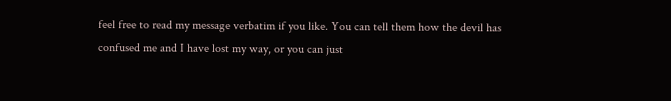feel free to read my message verbatim if you like. You can tell them how the devil has confused me and I have lost my way, or you can just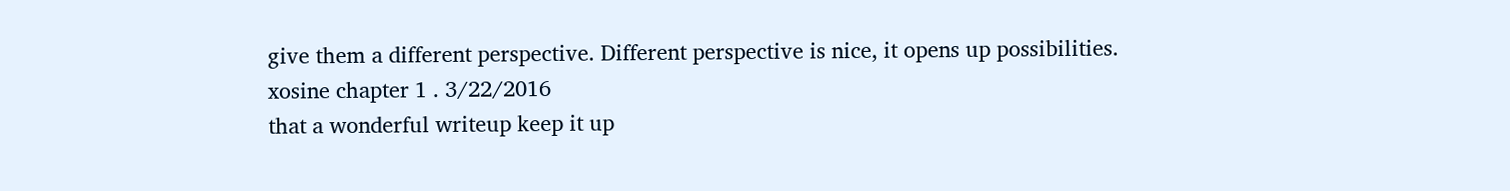give them a different perspective. Different perspective is nice, it opens up possibilities.
xosine chapter 1 . 3/22/2016
that a wonderful writeup keep it up